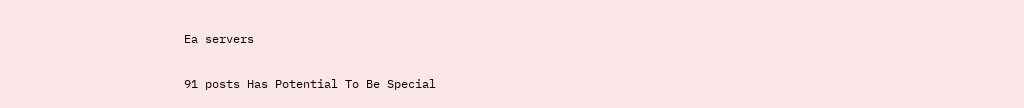Ea servers

91 posts Has Potential To Be Special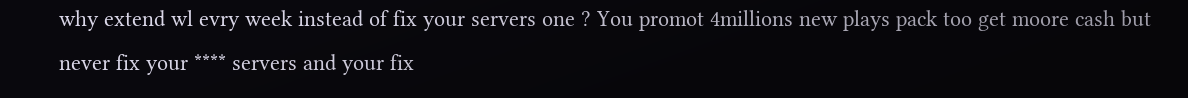why extend wl evry week instead of fix your servers one ? You promot 4millions new plays pack too get moore cash but never fix your **** servers and your fix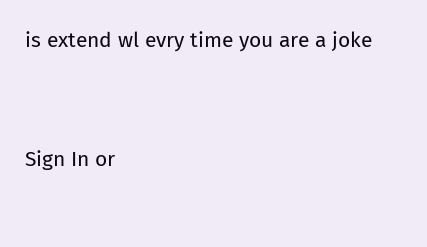is extend wl evry time you are a joke


Sign In or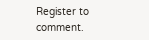Register to comment.